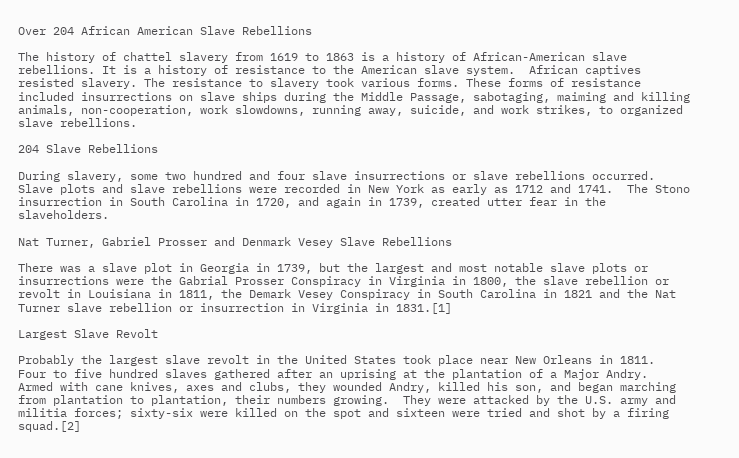Over 204 African American Slave Rebellions

The history of chattel slavery from 1619 to 1863 is a history of African-American slave rebellions. It is a history of resistance to the American slave system.  African captives resisted slavery. The resistance to slavery took various forms. These forms of resistance included insurrections on slave ships during the Middle Passage, sabotaging, maiming and killing animals, non-cooperation, work slowdowns, running away, suicide, and work strikes, to organized slave rebellions.

204 Slave Rebellions

During slavery, some two hundred and four slave insurrections or slave rebellions occurred.  Slave plots and slave rebellions were recorded in New York as early as 1712 and 1741.  The Stono insurrection in South Carolina in 1720, and again in 1739, created utter fear in the slaveholders.

Nat Turner, Gabriel Prosser and Denmark Vesey Slave Rebellions

There was a slave plot in Georgia in 1739, but the largest and most notable slave plots or insurrections were the Gabrial Prosser Conspiracy in Virginia in 1800, the slave rebellion or revolt in Louisiana in 1811, the Demark Vesey Conspiracy in South Carolina in 1821 and the Nat Turner slave rebellion or insurrection in Virginia in 1831.[1]

Largest Slave Revolt

Probably the largest slave revolt in the United States took place near New Orleans in 1811.  Four to five hundred slaves gathered after an uprising at the plantation of a Major Andry.  Armed with cane knives, axes and clubs, they wounded Andry, killed his son, and began marching from plantation to plantation, their numbers growing.  They were attacked by the U.S. army and militia forces; sixty-six were killed on the spot and sixteen were tried and shot by a firing squad.[2]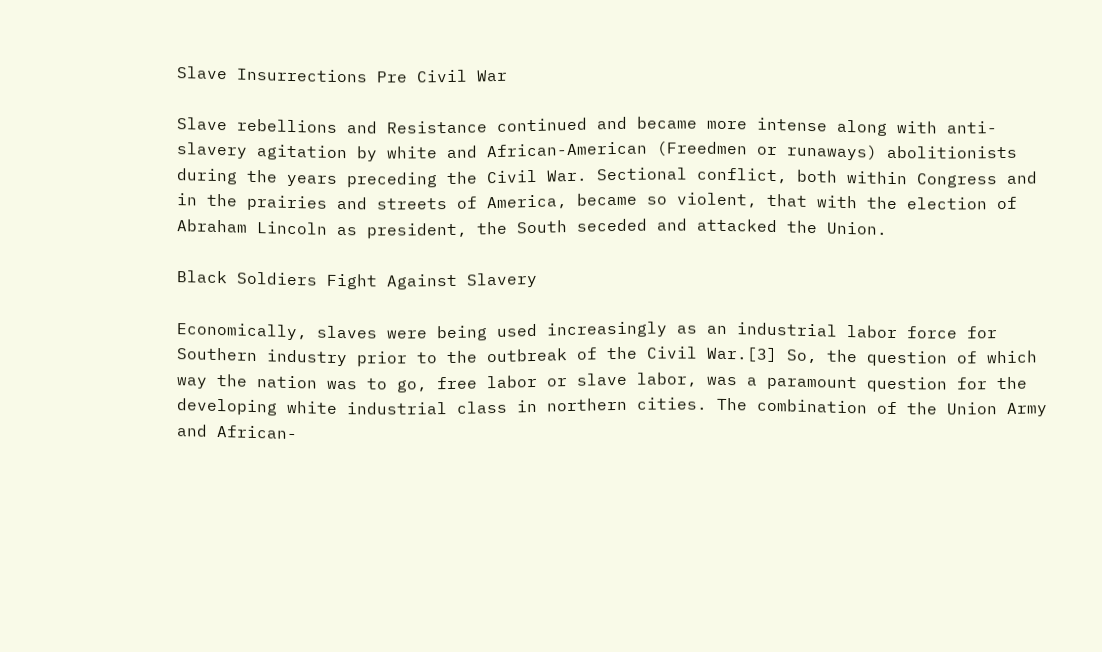Slave Insurrections Pre Civil War

Slave rebellions and Resistance continued and became more intense along with anti-slavery agitation by white and African-American (Freedmen or runaways) abolitionists during the years preceding the Civil War. Sectional conflict, both within Congress and in the prairies and streets of America, became so violent, that with the election of Abraham Lincoln as president, the South seceded and attacked the Union.

Black Soldiers Fight Against Slavery

Economically, slaves were being used increasingly as an industrial labor force for Southern industry prior to the outbreak of the Civil War.[3] So, the question of which way the nation was to go, free labor or slave labor, was a paramount question for the developing white industrial class in northern cities. The combination of the Union Army and African-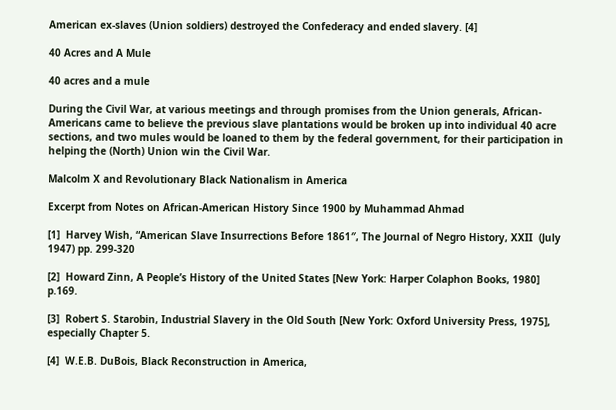American ex-slaves (Union soldiers) destroyed the Confederacy and ended slavery. [4]

40 Acres and A Mule

40 acres and a mule

During the Civil War, at various meetings and through promises from the Union generals, African-Americans came to believe the previous slave plantations would be broken up into individual 40 acre sections, and two mules would be loaned to them by the federal government, for their participation in helping the (North) Union win the Civil War.

Malcolm X and Revolutionary Black Nationalism in America

Excerpt from Notes on African-American History Since 1900 by Muhammad Ahmad

[1]  Harvey Wish, “American Slave Insurrections Before 1861″, The Journal of Negro History, XXII  (July 1947) pp. 299-320

[2]  Howard Zinn, A People’s History of the United States [New York: Harper Colaphon Books, 1980] p.169.

[3]  Robert S. Starobin, Industrial Slavery in the Old South [New York: Oxford University Press, 1975], especially Chapter 5.

[4]  W.E.B. DuBois, Black Reconstruction in America,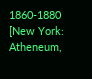1860-1880 [New York: Atheneum,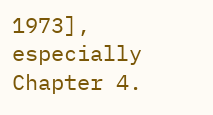1973], especially Chapter 4.